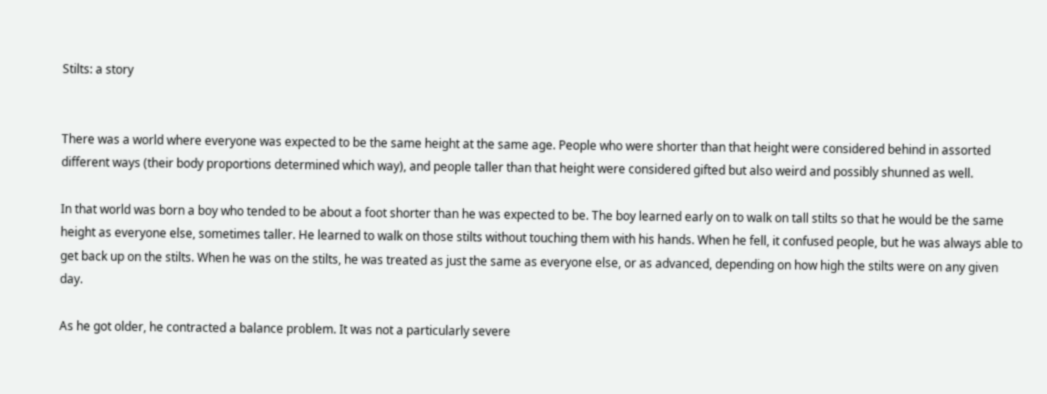Stilts: a story


There was a world where everyone was expected to be the same height at the same age. People who were shorter than that height were considered behind in assorted different ways (their body proportions determined which way), and people taller than that height were considered gifted but also weird and possibly shunned as well.

In that world was born a boy who tended to be about a foot shorter than he was expected to be. The boy learned early on to walk on tall stilts so that he would be the same height as everyone else, sometimes taller. He learned to walk on those stilts without touching them with his hands. When he fell, it confused people, but he was always able to get back up on the stilts. When he was on the stilts, he was treated as just the same as everyone else, or as advanced, depending on how high the stilts were on any given day.

As he got older, he contracted a balance problem. It was not a particularly severe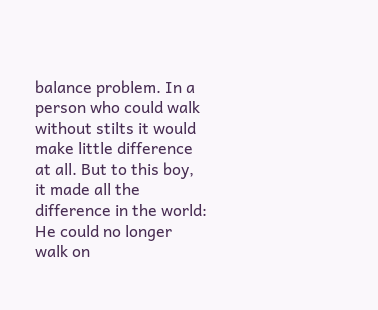balance problem. In a person who could walk without stilts it would make little difference at all. But to this boy, it made all the difference in the world: He could no longer walk on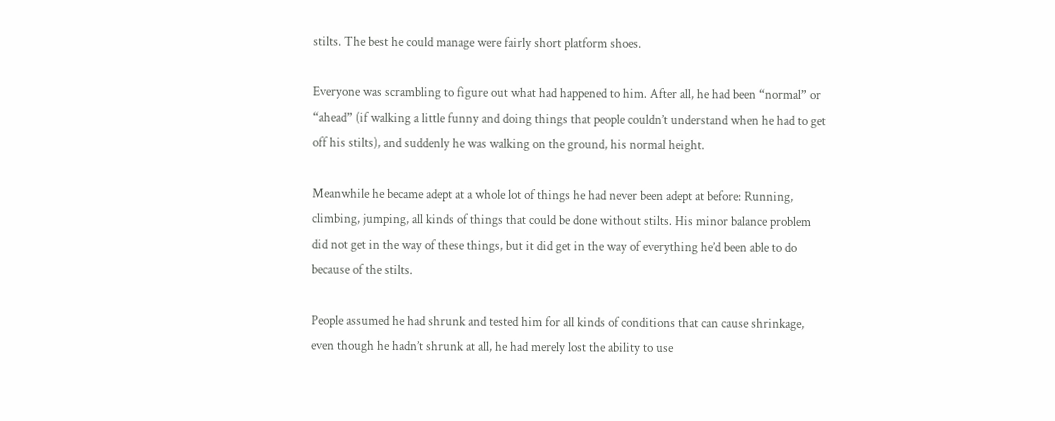stilts. The best he could manage were fairly short platform shoes.

Everyone was scrambling to figure out what had happened to him. After all, he had been “normal” or “ahead” (if walking a little funny and doing things that people couldn’t understand when he had to get off his stilts), and suddenly he was walking on the ground, his normal height.

Meanwhile he became adept at a whole lot of things he had never been adept at before: Running, climbing, jumping, all kinds of things that could be done without stilts. His minor balance problem did not get in the way of these things, but it did get in the way of everything he’d been able to do because of the stilts.

People assumed he had shrunk and tested him for all kinds of conditions that can cause shrinkage, even though he hadn’t shrunk at all, he had merely lost the ability to use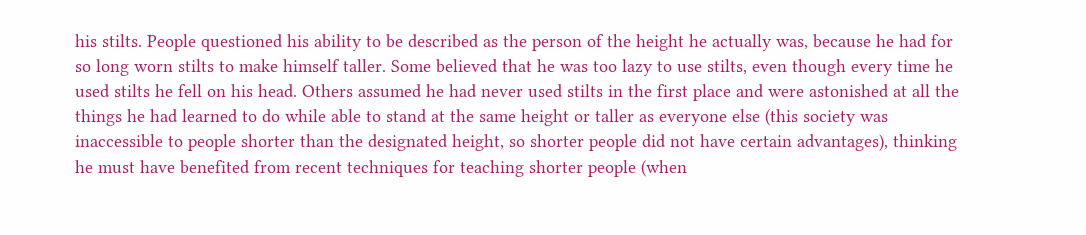his stilts. People questioned his ability to be described as the person of the height he actually was, because he had for so long worn stilts to make himself taller. Some believed that he was too lazy to use stilts, even though every time he used stilts he fell on his head. Others assumed he had never used stilts in the first place and were astonished at all the things he had learned to do while able to stand at the same height or taller as everyone else (this society was inaccessible to people shorter than the designated height, so shorter people did not have certain advantages), thinking he must have benefited from recent techniques for teaching shorter people (when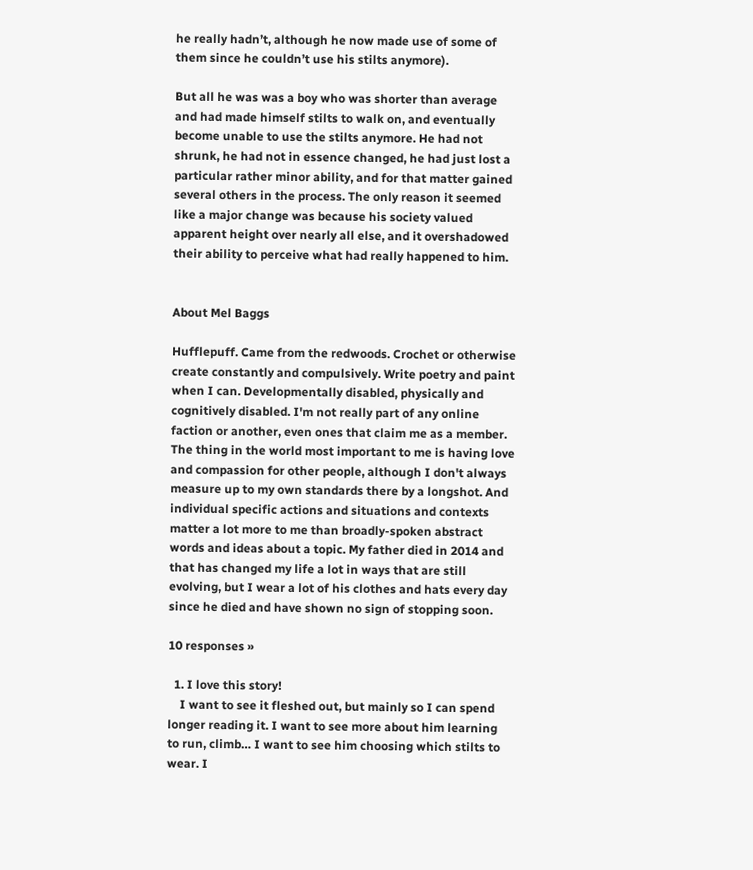he really hadn’t, although he now made use of some of them since he couldn’t use his stilts anymore).

But all he was was a boy who was shorter than average and had made himself stilts to walk on, and eventually become unable to use the stilts anymore. He had not shrunk, he had not in essence changed, he had just lost a particular rather minor ability, and for that matter gained several others in the process. The only reason it seemed like a major change was because his society valued apparent height over nearly all else, and it overshadowed their ability to perceive what had really happened to him.


About Mel Baggs

Hufflepuff. Came from the redwoods. Crochet or otherwise create constantly and compulsively. Write poetry and paint when I can. Developmentally disabled, physically and cognitively disabled. I'm not really part of any online faction or another, even ones that claim me as a member. The thing in the world most important to me is having love and compassion for other people, although I don't always measure up to my own standards there by a longshot. And individual specific actions and situations and contexts matter a lot more to me than broadly-spoken abstract words and ideas about a topic. My father died in 2014 and that has changed my life a lot in ways that are still evolving, but I wear a lot of his clothes and hats every day since he died and have shown no sign of stopping soon.

10 responses »

  1. I love this story!
    I want to see it fleshed out, but mainly so I can spend longer reading it. I want to see more about him learning to run, climb… I want to see him choosing which stilts to wear. I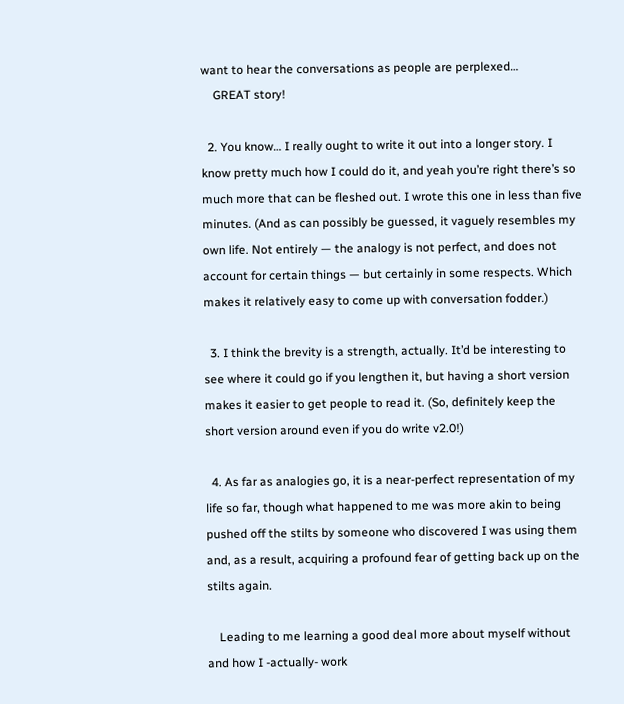want to hear the conversations as people are perplexed…
    GREAT story!

  2. You know… I really ought to write it out into a longer story. I know pretty much how I could do it, and yeah you’re right there’s so much more that can be fleshed out. I wrote this one in less than five minutes. (And as can possibly be guessed, it vaguely resembles my own life. Not entirely — the analogy is not perfect, and does not account for certain things — but certainly in some respects. Which makes it relatively easy to come up with conversation fodder.)

  3. I think the brevity is a strength, actually. It’d be interesting to see where it could go if you lengthen it, but having a short version makes it easier to get people to read it. (So, definitely keep the short version around even if you do write v2.0!)

  4. As far as analogies go, it is a near-perfect representation of my life so far, though what happened to me was more akin to being pushed off the stilts by someone who discovered I was using them and, as a result, acquiring a profound fear of getting back up on the stilts again.

    Leading to me learning a good deal more about myself without and how I -actually- work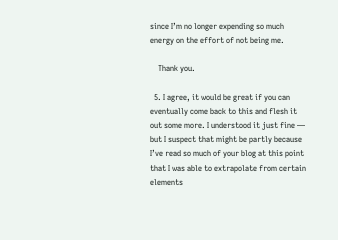since I’m no longer expending so much energy on the effort of not being me.

    Thank you.

  5. I agree, it would be great if you can eventually come back to this and flesh it out some more. I understood it just fine — but I suspect that might be partly because I’ve read so much of your blog at this point that I was able to extrapolate from certain elements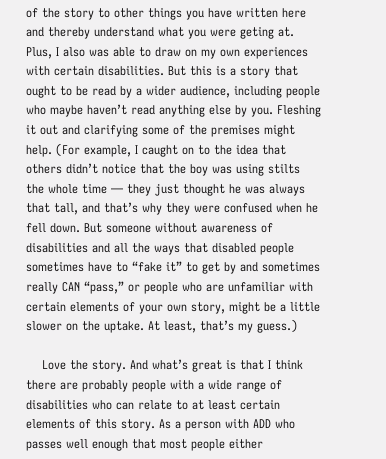of the story to other things you have written here and thereby understand what you were geting at. Plus, I also was able to draw on my own experiences with certain disabilities. But this is a story that ought to be read by a wider audience, including people who maybe haven’t read anything else by you. Fleshing it out and clarifying some of the premises might help. (For example, I caught on to the idea that others didn’t notice that the boy was using stilts the whole time — they just thought he was always that tall, and that’s why they were confused when he fell down. But someone without awareness of disabilities and all the ways that disabled people sometimes have to “fake it” to get by and sometimes really CAN “pass,” or people who are unfamiliar with certain elements of your own story, might be a little slower on the uptake. At least, that’s my guess.)

    Love the story. And what’s great is that I think there are probably people with a wide range of disabilities who can relate to at least certain elements of this story. As a person with ADD who passes well enough that most people either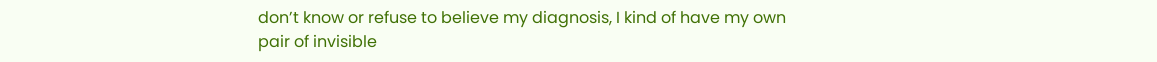don’t know or refuse to believe my diagnosis, I kind of have my own pair of invisible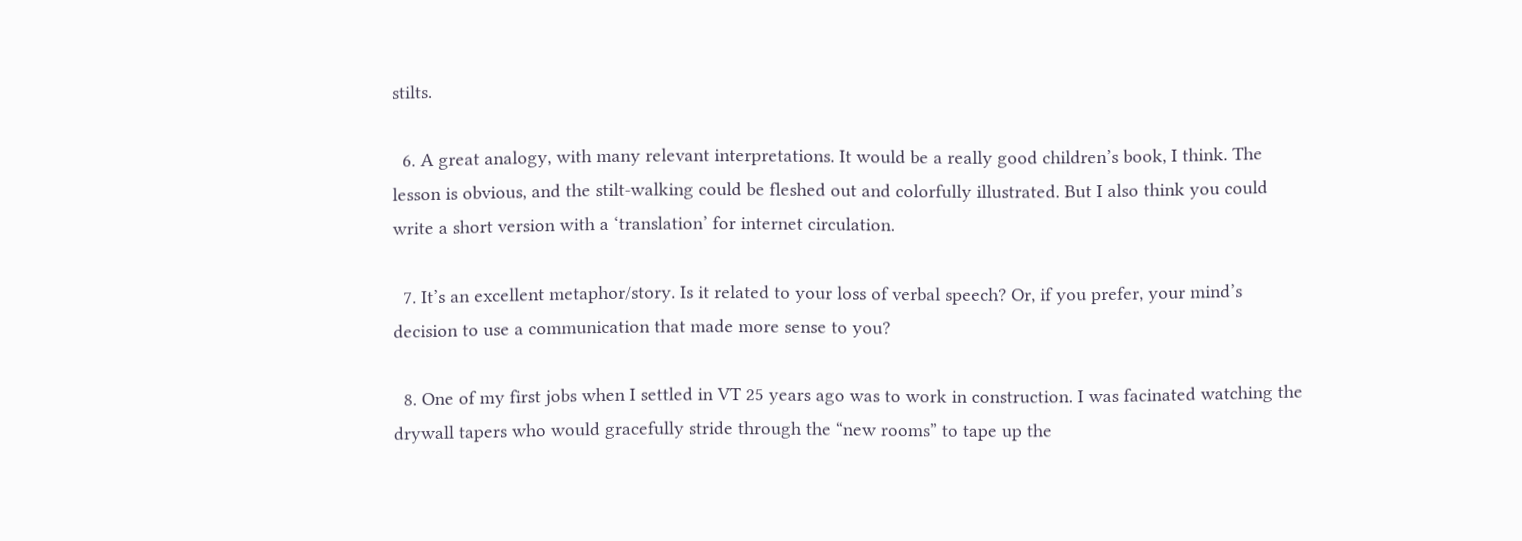stilts.

  6. A great analogy, with many relevant interpretations. It would be a really good children’s book, I think. The lesson is obvious, and the stilt-walking could be fleshed out and colorfully illustrated. But I also think you could write a short version with a ‘translation’ for internet circulation.

  7. It’s an excellent metaphor/story. Is it related to your loss of verbal speech? Or, if you prefer, your mind’s decision to use a communication that made more sense to you?

  8. One of my first jobs when I settled in VT 25 years ago was to work in construction. I was facinated watching the drywall tapers who would gracefully stride through the “new rooms” to tape up the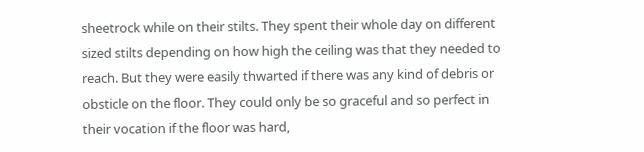sheetrock while on their stilts. They spent their whole day on different sized stilts depending on how high the ceiling was that they needed to reach. But they were easily thwarted if there was any kind of debris or obsticle on the floor. They could only be so graceful and so perfect in their vocation if the floor was hard,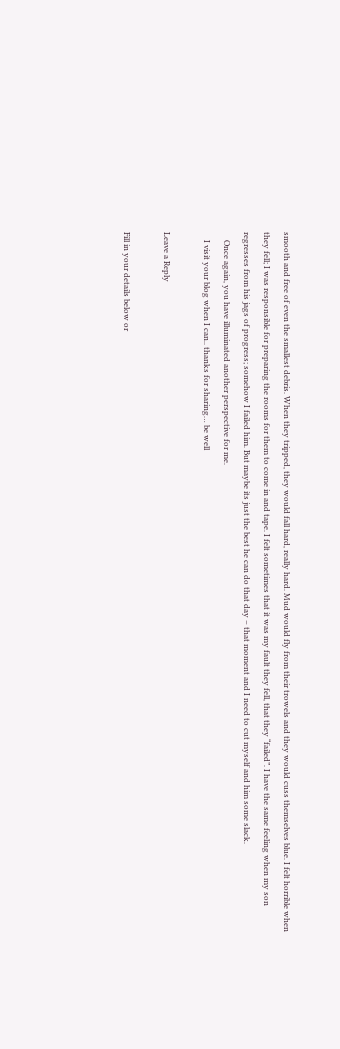smooth and free of even the smallest debris. When they tripped, they would fall hard, really hard. Mud would fly from their trowels and they would cuss themselves blue. I felt horrible when they fell; I was responsible for preparing the rooms for them to come in and tape. I felt sometimes that it was my fault they fell, that they “failed”. I have the same feeling when my son regresses from his jags of progress; somehow I failed him. But maybe its just the best he can do that day – that moment and I need to cut myself and him some slack.
    Once again, you have illuminated another perspective for me.
    I visit your blog when I can.. thanks for sharing… be well

Leave a Reply

Fill in your details below or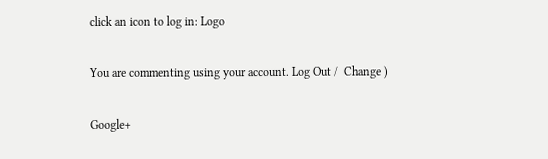click an icon to log in: Logo

You are commenting using your account. Log Out /  Change )

Google+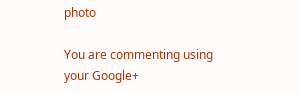photo

You are commenting using your Google+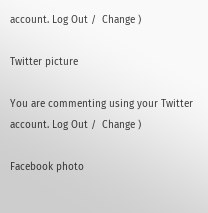account. Log Out /  Change )

Twitter picture

You are commenting using your Twitter account. Log Out /  Change )

Facebook photo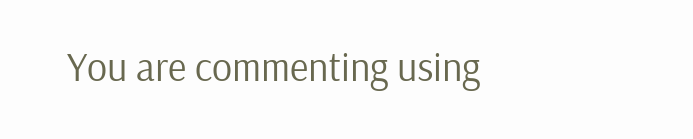You are commenting using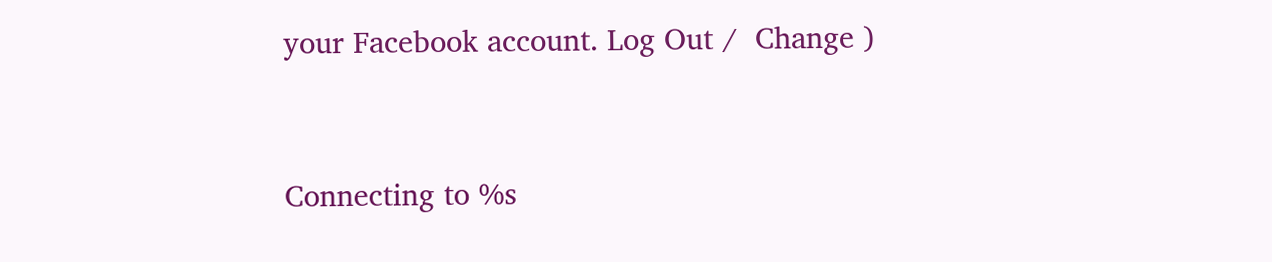your Facebook account. Log Out /  Change )


Connecting to %s